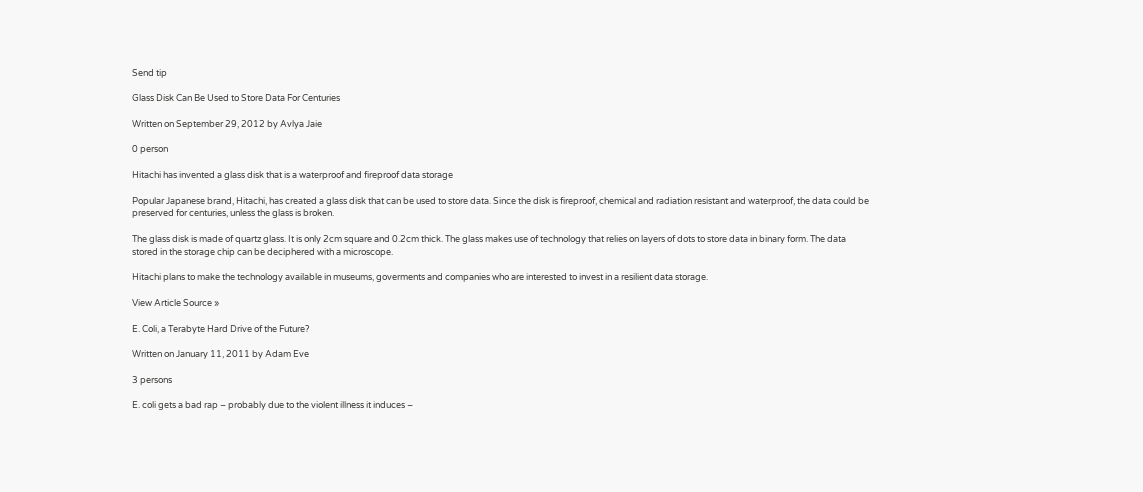Send tip

Glass Disk Can Be Used to Store Data For Centuries

Written on September 29, 2012 by Avlya Jaie

0 person

Hitachi has invented a glass disk that is a waterproof and fireproof data storage

Popular Japanese brand, Hitachi, has created a glass disk that can be used to store data. Since the disk is fireproof, chemical and radiation resistant and waterproof, the data could be preserved for centuries, unless the glass is broken.

The glass disk is made of quartz glass. It is only 2cm square and 0.2cm thick. The glass makes use of technology that relies on layers of dots to store data in binary form. The data stored in the storage chip can be deciphered with a microscope.

Hitachi plans to make the technology available in museums, goverments and companies who are interested to invest in a resilient data storage.

View Article Source »

E. Coli, a Terabyte Hard Drive of the Future?

Written on January 11, 2011 by Adam Eve

3 persons

E. coli gets a bad rap – probably due to the violent illness it induces –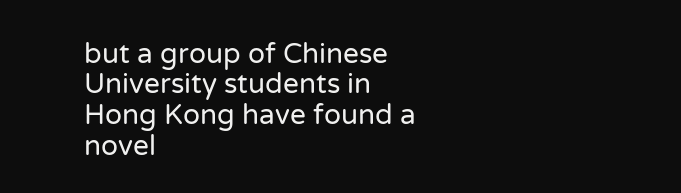but a group of Chinese University students in Hong Kong have found a novel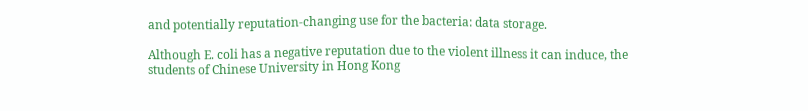and potentially reputation-changing use for the bacteria: data storage.

Although E. coli has a negative reputation due to the violent illness it can induce, the students of Chinese University in Hong Kong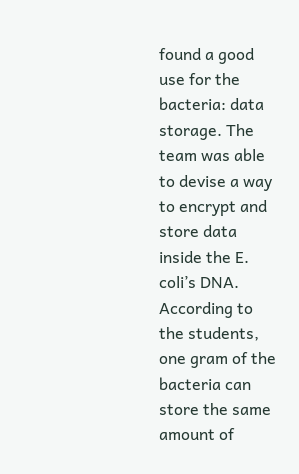found a good use for the bacteria: data storage. The team was able to devise a way to encrypt and store data inside the E. coli’s DNA. According to the students, one gram of the bacteria can store the same amount of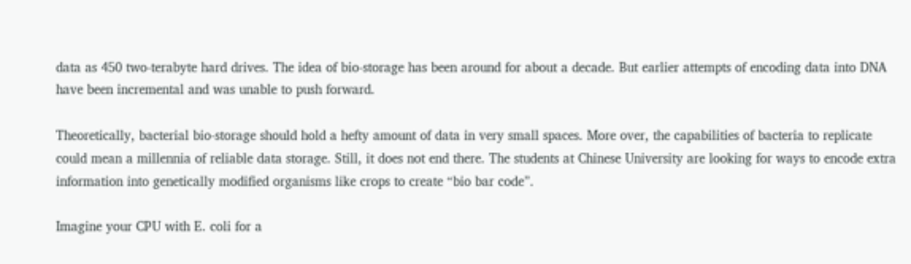data as 450 two-terabyte hard drives. The idea of bio-storage has been around for about a decade. But earlier attempts of encoding data into DNA have been incremental and was unable to push forward.

Theoretically, bacterial bio-storage should hold a hefty amount of data in very small spaces. More over, the capabilities of bacteria to replicate could mean a millennia of reliable data storage. Still, it does not end there. The students at Chinese University are looking for ways to encode extra information into genetically modified organisms like crops to create “bio bar code”.

Imagine your CPU with E. coli for a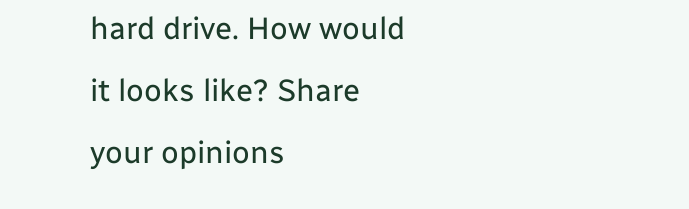hard drive. How would it looks like? Share your opinions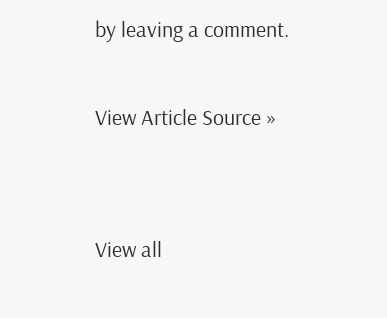by leaving a comment.

View Article Source »


View all